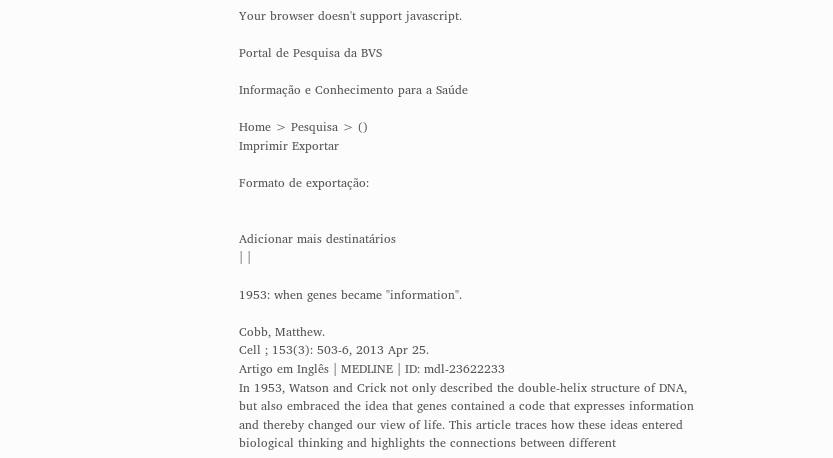Your browser doesn't support javascript.

Portal de Pesquisa da BVS

Informação e Conhecimento para a Saúde

Home > Pesquisa > ()
Imprimir Exportar

Formato de exportação:


Adicionar mais destinatários
| |

1953: when genes became "information".

Cobb, Matthew.
Cell ; 153(3): 503-6, 2013 Apr 25.
Artigo em Inglês | MEDLINE | ID: mdl-23622233
In 1953, Watson and Crick not only described the double-helix structure of DNA, but also embraced the idea that genes contained a code that expresses information and thereby changed our view of life. This article traces how these ideas entered biological thinking and highlights the connections between different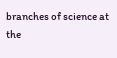branches of science at the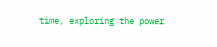time, exploring the power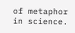of metaphor in science.